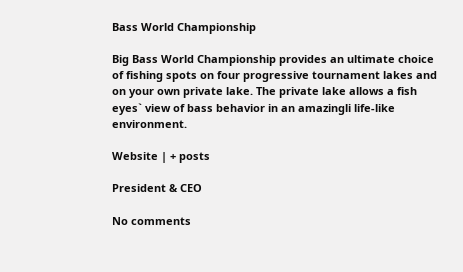Bass World Championship

Big Bass World Championship provides an ultimate choice of fishing spots on four progressive tournament lakes and on your own private lake. The private lake allows a fish eyes` view of bass behavior in an amazingli life-like environment.

Website | + posts

President & CEO

No comments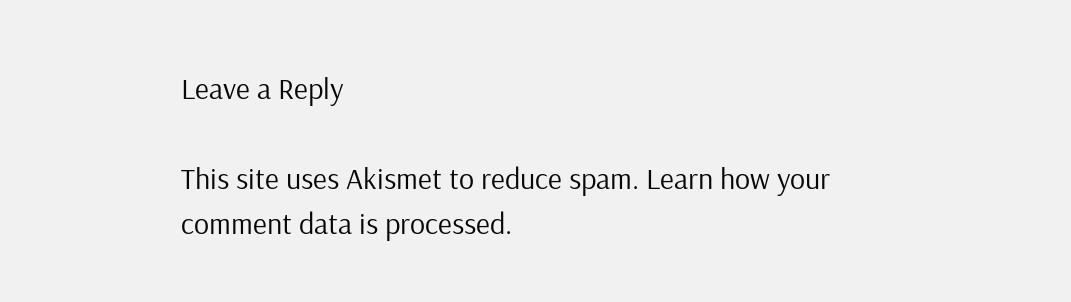Leave a Reply

This site uses Akismet to reduce spam. Learn how your comment data is processed.